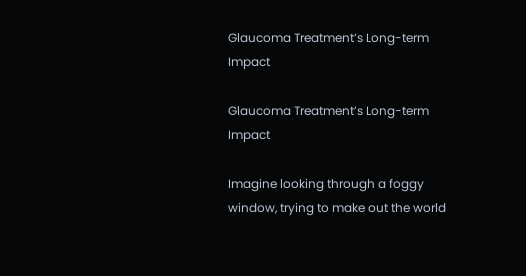Glaucoma Treatment’s Long-term Impact

Glaucoma Treatment’s Long-term Impact

Imagine looking through a foggy window, trying to make out the world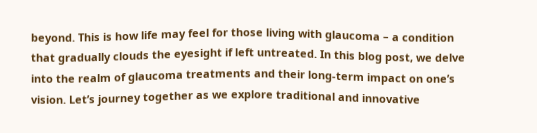beyond. This is how life may feel for those living with glaucoma – a condition that gradually clouds the eyesight if left untreated. In this blog post, we delve into the realm of glaucoma treatments and their long-term impact on one’s vision. Let’s journey together as we explore traditional and innovative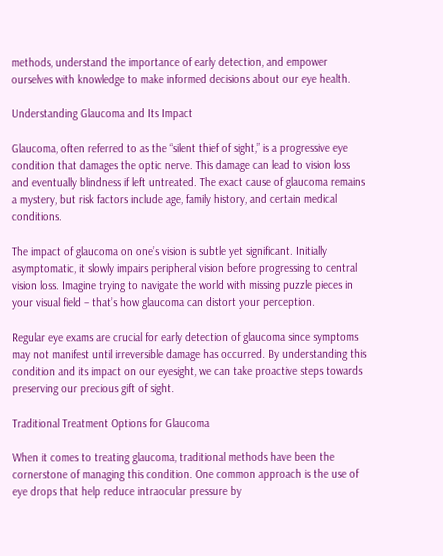methods, understand the importance of early detection, and empower ourselves with knowledge to make informed decisions about our eye health.

Understanding Glaucoma and Its Impact

Glaucoma, often referred to as the “silent thief of sight,” is a progressive eye condition that damages the optic nerve. This damage can lead to vision loss and eventually blindness if left untreated. The exact cause of glaucoma remains a mystery, but risk factors include age, family history, and certain medical conditions.

The impact of glaucoma on one’s vision is subtle yet significant. Initially asymptomatic, it slowly impairs peripheral vision before progressing to central vision loss. Imagine trying to navigate the world with missing puzzle pieces in your visual field – that’s how glaucoma can distort your perception.

Regular eye exams are crucial for early detection of glaucoma since symptoms may not manifest until irreversible damage has occurred. By understanding this condition and its impact on our eyesight, we can take proactive steps towards preserving our precious gift of sight.

Traditional Treatment Options for Glaucoma

When it comes to treating glaucoma, traditional methods have been the cornerstone of managing this condition. One common approach is the use of eye drops that help reduce intraocular pressure by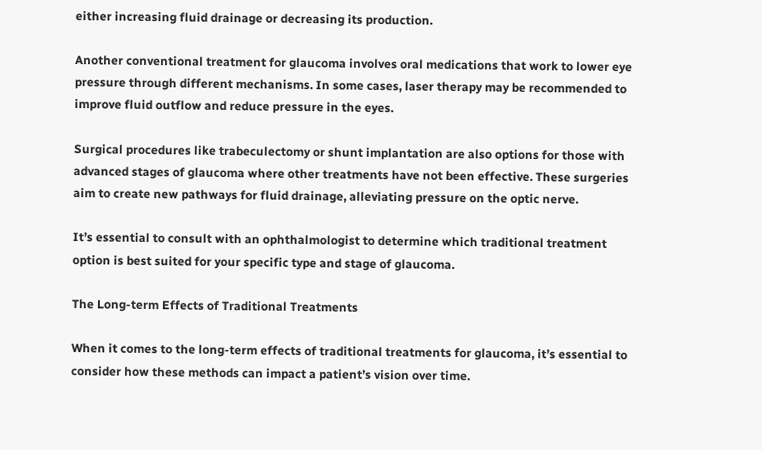either increasing fluid drainage or decreasing its production.

Another conventional treatment for glaucoma involves oral medications that work to lower eye pressure through different mechanisms. In some cases, laser therapy may be recommended to improve fluid outflow and reduce pressure in the eyes.

Surgical procedures like trabeculectomy or shunt implantation are also options for those with advanced stages of glaucoma where other treatments have not been effective. These surgeries aim to create new pathways for fluid drainage, alleviating pressure on the optic nerve.

It’s essential to consult with an ophthalmologist to determine which traditional treatment option is best suited for your specific type and stage of glaucoma.

The Long-term Effects of Traditional Treatments

When it comes to the long-term effects of traditional treatments for glaucoma, it’s essential to consider how these methods can impact a patient’s vision over time.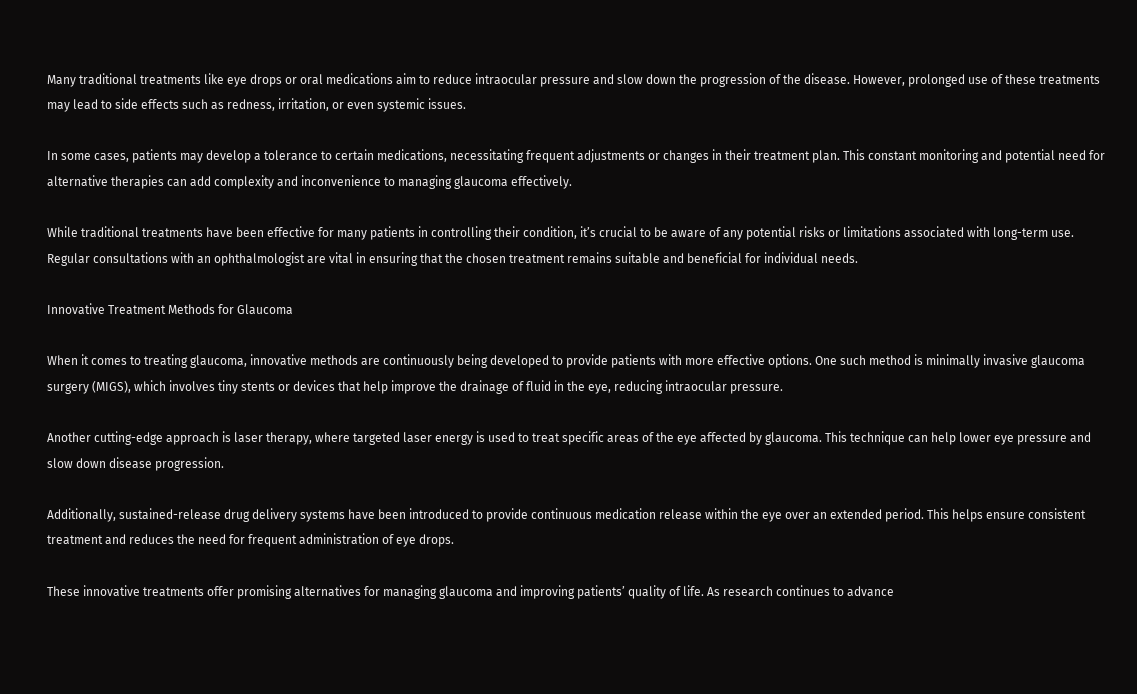Many traditional treatments like eye drops or oral medications aim to reduce intraocular pressure and slow down the progression of the disease. However, prolonged use of these treatments may lead to side effects such as redness, irritation, or even systemic issues.

In some cases, patients may develop a tolerance to certain medications, necessitating frequent adjustments or changes in their treatment plan. This constant monitoring and potential need for alternative therapies can add complexity and inconvenience to managing glaucoma effectively.

While traditional treatments have been effective for many patients in controlling their condition, it’s crucial to be aware of any potential risks or limitations associated with long-term use. Regular consultations with an ophthalmologist are vital in ensuring that the chosen treatment remains suitable and beneficial for individual needs.

Innovative Treatment Methods for Glaucoma

When it comes to treating glaucoma, innovative methods are continuously being developed to provide patients with more effective options. One such method is minimally invasive glaucoma surgery (MIGS), which involves tiny stents or devices that help improve the drainage of fluid in the eye, reducing intraocular pressure.

Another cutting-edge approach is laser therapy, where targeted laser energy is used to treat specific areas of the eye affected by glaucoma. This technique can help lower eye pressure and slow down disease progression.

Additionally, sustained-release drug delivery systems have been introduced to provide continuous medication release within the eye over an extended period. This helps ensure consistent treatment and reduces the need for frequent administration of eye drops.

These innovative treatments offer promising alternatives for managing glaucoma and improving patients’ quality of life. As research continues to advance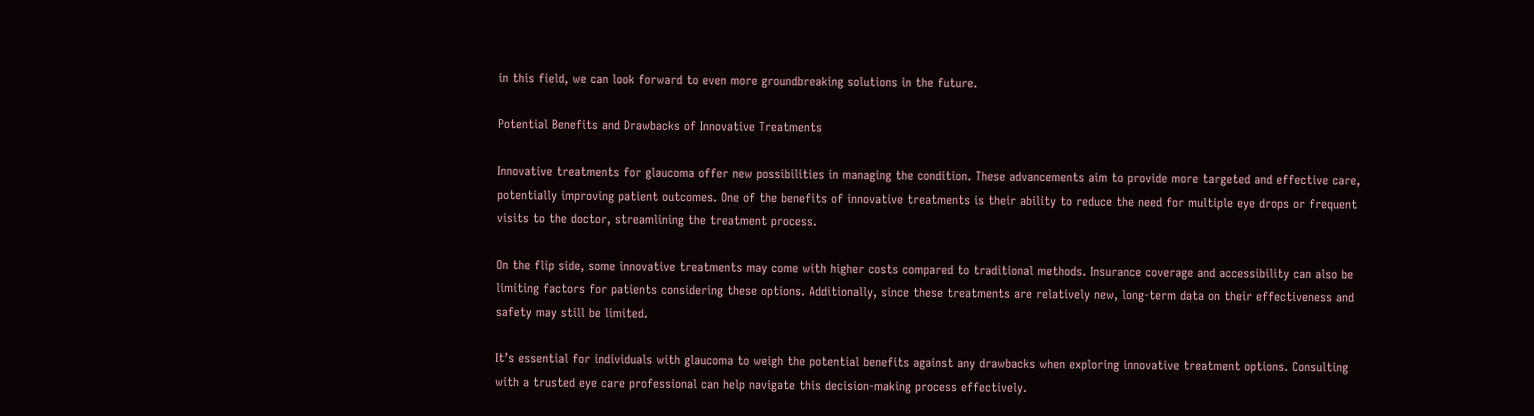in this field, we can look forward to even more groundbreaking solutions in the future.

Potential Benefits and Drawbacks of Innovative Treatments

Innovative treatments for glaucoma offer new possibilities in managing the condition. These advancements aim to provide more targeted and effective care, potentially improving patient outcomes. One of the benefits of innovative treatments is their ability to reduce the need for multiple eye drops or frequent visits to the doctor, streamlining the treatment process.

On the flip side, some innovative treatments may come with higher costs compared to traditional methods. Insurance coverage and accessibility can also be limiting factors for patients considering these options. Additionally, since these treatments are relatively new, long-term data on their effectiveness and safety may still be limited.

It’s essential for individuals with glaucoma to weigh the potential benefits against any drawbacks when exploring innovative treatment options. Consulting with a trusted eye care professional can help navigate this decision-making process effectively.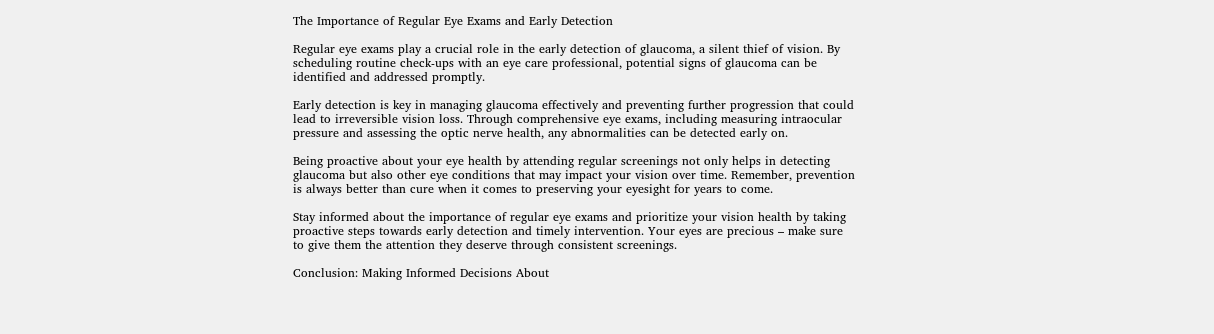The Importance of Regular Eye Exams and Early Detection

Regular eye exams play a crucial role in the early detection of glaucoma, a silent thief of vision. By scheduling routine check-ups with an eye care professional, potential signs of glaucoma can be identified and addressed promptly.

Early detection is key in managing glaucoma effectively and preventing further progression that could lead to irreversible vision loss. Through comprehensive eye exams, including measuring intraocular pressure and assessing the optic nerve health, any abnormalities can be detected early on.

Being proactive about your eye health by attending regular screenings not only helps in detecting glaucoma but also other eye conditions that may impact your vision over time. Remember, prevention is always better than cure when it comes to preserving your eyesight for years to come.

Stay informed about the importance of regular eye exams and prioritize your vision health by taking proactive steps towards early detection and timely intervention. Your eyes are precious – make sure to give them the attention they deserve through consistent screenings.

Conclusion: Making Informed Decisions About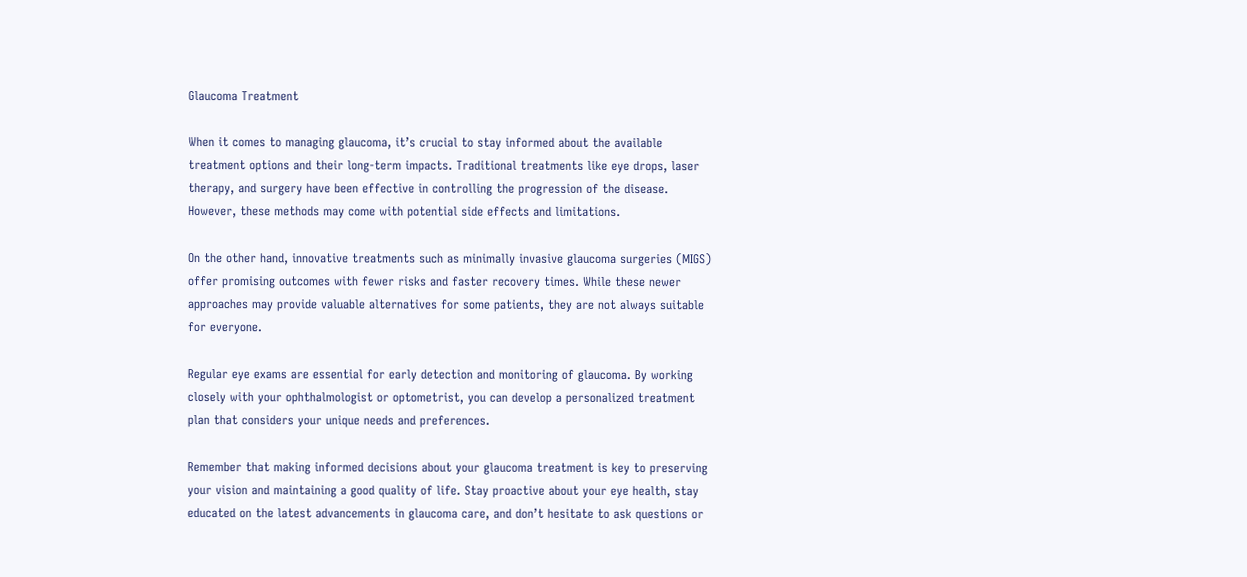Glaucoma Treatment

When it comes to managing glaucoma, it’s crucial to stay informed about the available treatment options and their long-term impacts. Traditional treatments like eye drops, laser therapy, and surgery have been effective in controlling the progression of the disease. However, these methods may come with potential side effects and limitations.

On the other hand, innovative treatments such as minimally invasive glaucoma surgeries (MIGS) offer promising outcomes with fewer risks and faster recovery times. While these newer approaches may provide valuable alternatives for some patients, they are not always suitable for everyone.

Regular eye exams are essential for early detection and monitoring of glaucoma. By working closely with your ophthalmologist or optometrist, you can develop a personalized treatment plan that considers your unique needs and preferences.

Remember that making informed decisions about your glaucoma treatment is key to preserving your vision and maintaining a good quality of life. Stay proactive about your eye health, stay educated on the latest advancements in glaucoma care, and don’t hesitate to ask questions or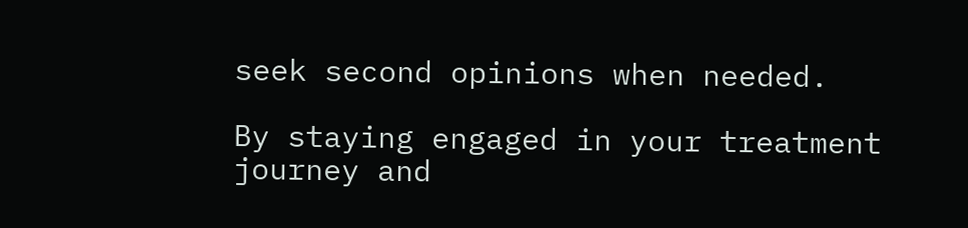seek second opinions when needed.

By staying engaged in your treatment journey and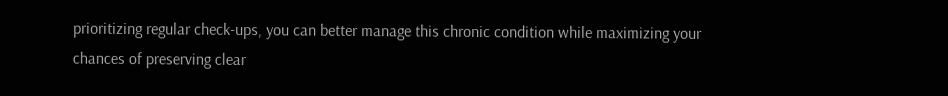prioritizing regular check-ups, you can better manage this chronic condition while maximizing your chances of preserving clear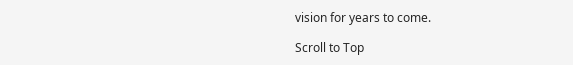vision for years to come.

Scroll to Top